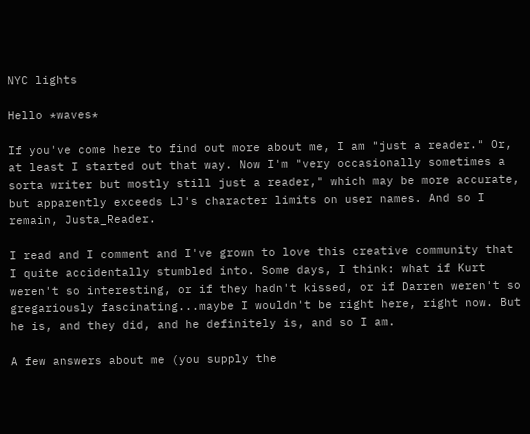NYC lights

Hello *waves*

If you've come here to find out more about me, I am "just a reader." Or, at least I started out that way. Now I'm "very occasionally sometimes a sorta writer but mostly still just a reader," which may be more accurate, but apparently exceeds LJ's character limits on user names. And so I remain, Justa_Reader.

I read and I comment and I've grown to love this creative community that I quite accidentally stumbled into. Some days, I think: what if Kurt weren't so interesting, or if they hadn't kissed, or if Darren weren't so gregariously fascinating...maybe I wouldn't be right here, right now. But he is, and they did, and he definitely is, and so I am.

A few answers about me (you supply the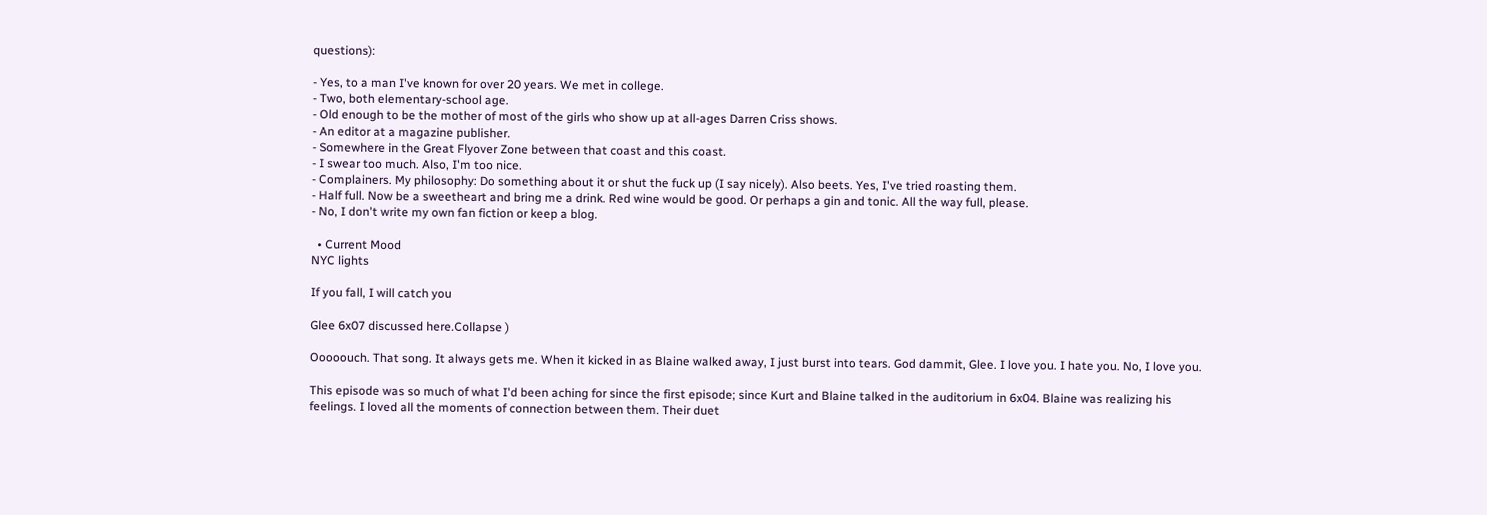questions):

- Yes, to a man I've known for over 20 years. We met in college.
- Two, both elementary-school age.
- Old enough to be the mother of most of the girls who show up at all-ages Darren Criss shows.
- An editor at a magazine publisher.
- Somewhere in the Great Flyover Zone between that coast and this coast.
- I swear too much. Also, I'm too nice.
- Complainers. My philosophy: Do something about it or shut the fuck up (I say nicely). Also beets. Yes, I've tried roasting them.
- Half full. Now be a sweetheart and bring me a drink. Red wine would be good. Or perhaps a gin and tonic. All the way full, please.
- No, I don't write my own fan fiction or keep a blog.

  • Current Mood
NYC lights

If you fall, I will catch you

Glee 6x07 discussed here.Collapse )

Ooooouch. That song. It always gets me. When it kicked in as Blaine walked away, I just burst into tears. God dammit, Glee. I love you. I hate you. No, I love you.

This episode was so much of what I'd been aching for since the first episode; since Kurt and Blaine talked in the auditorium in 6x04. Blaine was realizing his feelings. I loved all the moments of connection between them. Their duet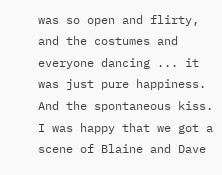was so open and flirty, and the costumes and everyone dancing ... it was just pure happiness. And the spontaneous kiss. I was happy that we got a scene of Blaine and Dave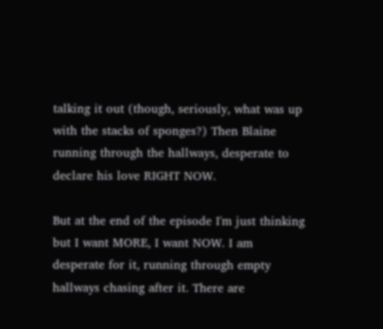talking it out (though, seriously, what was up with the stacks of sponges?) Then Blaine running through the hallways, desperate to declare his love RIGHT NOW.

But at the end of the episode I'm just thinking but I want MORE, I want NOW. I am desperate for it, running through empty hallways chasing after it. There are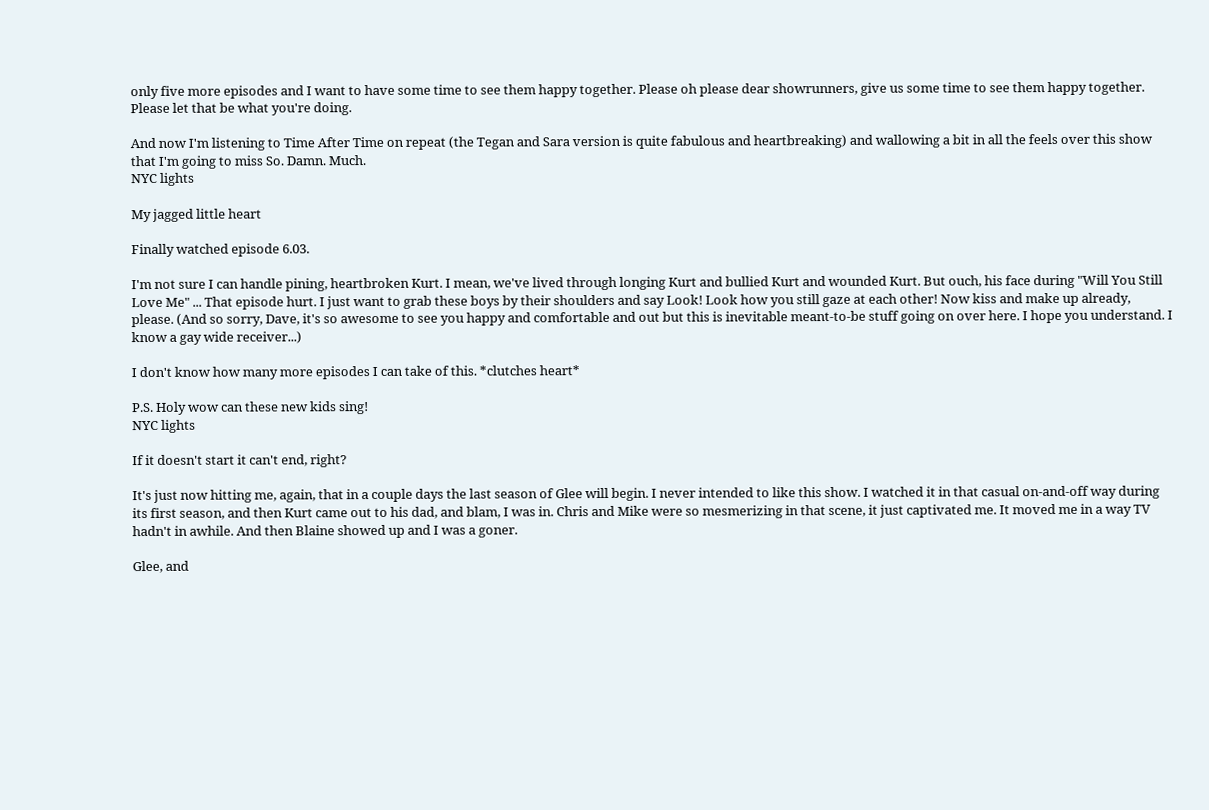only five more episodes and I want to have some time to see them happy together. Please oh please dear showrunners, give us some time to see them happy together. Please let that be what you're doing.

And now I'm listening to Time After Time on repeat (the Tegan and Sara version is quite fabulous and heartbreaking) and wallowing a bit in all the feels over this show that I'm going to miss So. Damn. Much.
NYC lights

My jagged little heart

Finally watched episode 6.03.

I'm not sure I can handle pining, heartbroken Kurt. I mean, we've lived through longing Kurt and bullied Kurt and wounded Kurt. But ouch, his face during "Will You Still Love Me" ... That episode hurt. I just want to grab these boys by their shoulders and say Look! Look how you still gaze at each other! Now kiss and make up already, please. (And so sorry, Dave, it's so awesome to see you happy and comfortable and out but this is inevitable meant-to-be stuff going on over here. I hope you understand. I know a gay wide receiver...)

I don't know how many more episodes I can take of this. *clutches heart*

P.S. Holy wow can these new kids sing!
NYC lights

If it doesn't start it can't end, right?

It's just now hitting me, again, that in a couple days the last season of Glee will begin. I never intended to like this show. I watched it in that casual on-and-off way during its first season, and then Kurt came out to his dad, and blam, I was in. Chris and Mike were so mesmerizing in that scene, it just captivated me. It moved me in a way TV hadn't in awhile. And then Blaine showed up and I was a goner.

Glee, and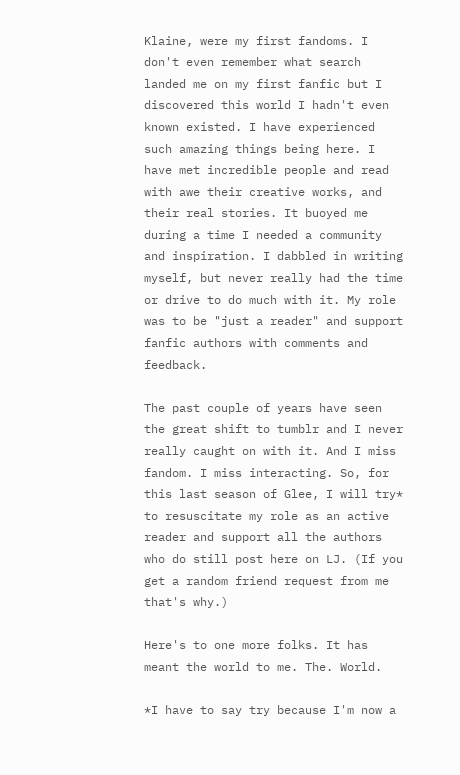Klaine, were my first fandoms. I don't even remember what search landed me on my first fanfic but I discovered this world I hadn't even known existed. I have experienced such amazing things being here. I have met incredible people and read with awe their creative works, and their real stories. It buoyed me during a time I needed a community and inspiration. I dabbled in writing myself, but never really had the time or drive to do much with it. My role was to be "just a reader" and support fanfic authors with comments and feedback.

The past couple of years have seen the great shift to tumblr and I never really caught on with it. And I miss fandom. I miss interacting. So, for this last season of Glee, I will try* to resuscitate my role as an active reader and support all the authors who do still post here on LJ. (If you get a random friend request from me that's why.)

Here's to one more folks. It has meant the world to me. The. World.

*I have to say try because I'm now a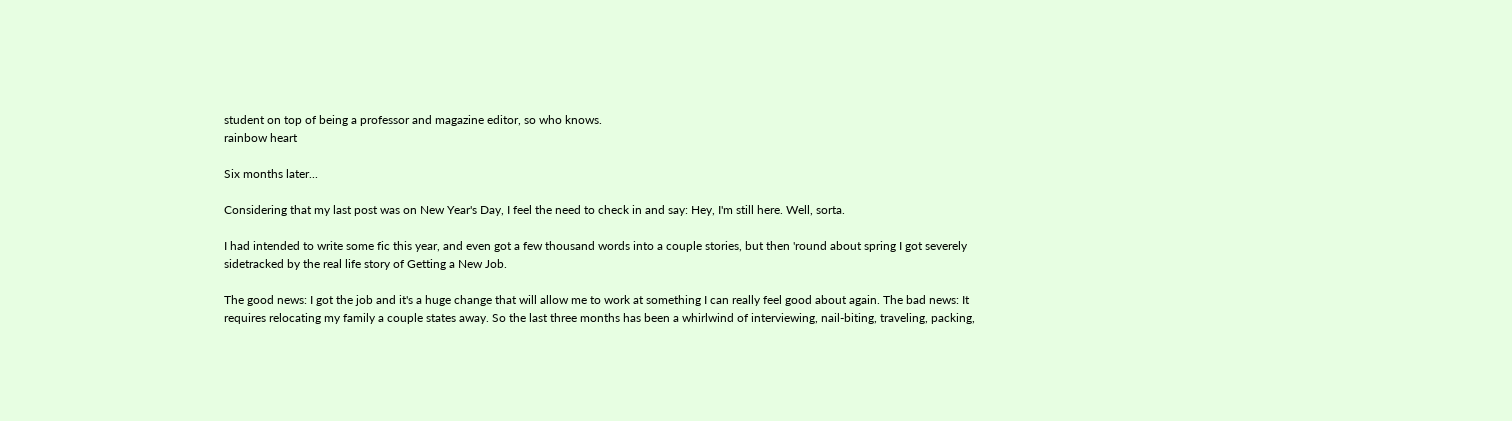student on top of being a professor and magazine editor, so who knows.
rainbow heart

Six months later...

Considering that my last post was on New Year's Day, I feel the need to check in and say: Hey, I'm still here. Well, sorta.

I had intended to write some fic this year, and even got a few thousand words into a couple stories, but then 'round about spring I got severely sidetracked by the real life story of Getting a New Job.

The good news: I got the job and it's a huge change that will allow me to work at something I can really feel good about again. The bad news: It requires relocating my family a couple states away. So the last three months has been a whirlwind of interviewing, nail-biting, traveling, packing,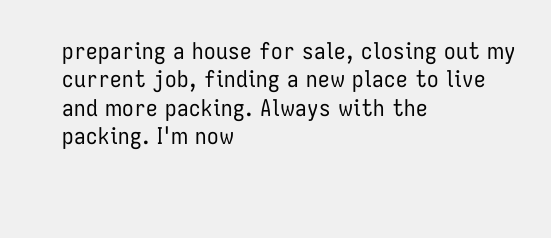preparing a house for sale, closing out my current job, finding a new place to live and more packing. Always with the packing. I'm now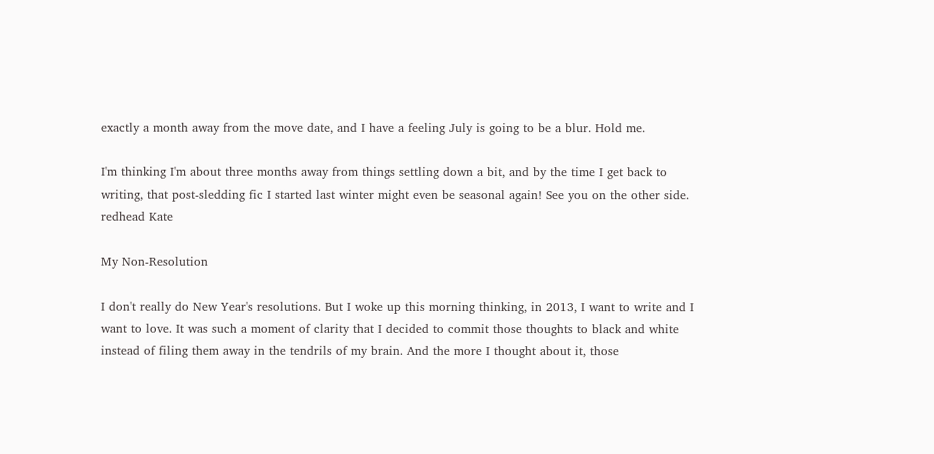exactly a month away from the move date, and I have a feeling July is going to be a blur. Hold me.

I'm thinking I'm about three months away from things settling down a bit, and by the time I get back to writing, that post-sledding fic I started last winter might even be seasonal again! See you on the other side.
redhead Kate

My Non-Resolution

I don't really do New Year's resolutions. But I woke up this morning thinking, in 2013, I want to write and I want to love. It was such a moment of clarity that I decided to commit those thoughts to black and white instead of filing them away in the tendrils of my brain. And the more I thought about it, those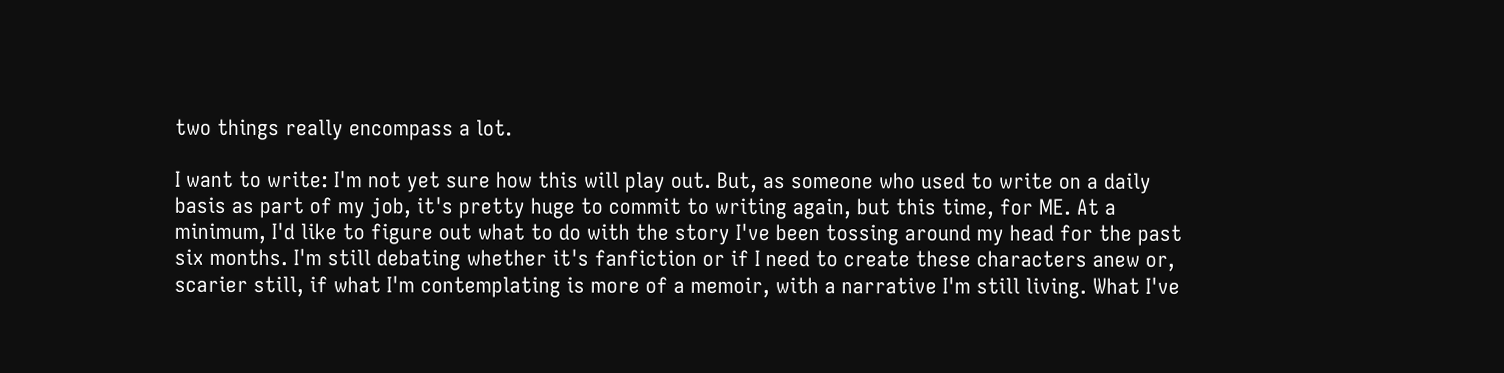two things really encompass a lot.

I want to write: I'm not yet sure how this will play out. But, as someone who used to write on a daily basis as part of my job, it's pretty huge to commit to writing again, but this time, for ME. At a minimum, I'd like to figure out what to do with the story I've been tossing around my head for the past six months. I'm still debating whether it's fanfiction or if I need to create these characters anew or, scarier still, if what I'm contemplating is more of a memoir, with a narrative I'm still living. What I've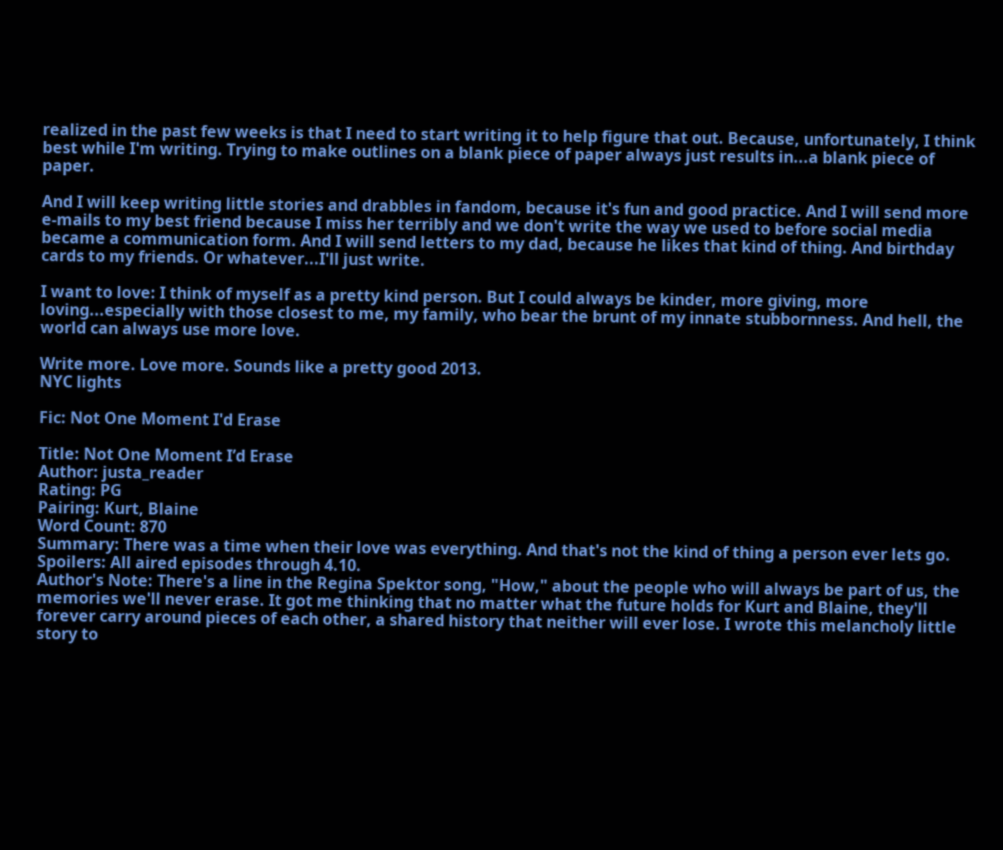realized in the past few weeks is that I need to start writing it to help figure that out. Because, unfortunately, I think best while I'm writing. Trying to make outlines on a blank piece of paper always just results in...a blank piece of paper.

And I will keep writing little stories and drabbles in fandom, because it's fun and good practice. And I will send more e-mails to my best friend because I miss her terribly and we don't write the way we used to before social media became a communication form. And I will send letters to my dad, because he likes that kind of thing. And birthday cards to my friends. Or whatever...I'll just write.

I want to love: I think of myself as a pretty kind person. But I could always be kinder, more giving, more loving...especially with those closest to me, my family, who bear the brunt of my innate stubbornness. And hell, the world can always use more love.

Write more. Love more. Sounds like a pretty good 2013.
NYC lights

Fic: Not One Moment I'd Erase

Title: Not One Moment I’d Erase
Author: justa_reader
Rating: PG
Pairing: Kurt, Blaine
Word Count: 870
Summary: There was a time when their love was everything. And that's not the kind of thing a person ever lets go.
Spoilers: All aired episodes through 4.10.
Author's Note: There's a line in the Regina Spektor song, "How," about the people who will always be part of us, the memories we'll never erase. It got me thinking that no matter what the future holds for Kurt and Blaine, they'll forever carry around pieces of each other, a shared history that neither will ever lose. I wrote this melancholy little story to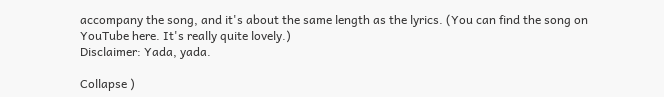accompany the song, and it's about the same length as the lyrics. (You can find the song on YouTube here. It's really quite lovely.)
Disclaimer: Yada, yada.

Collapse )